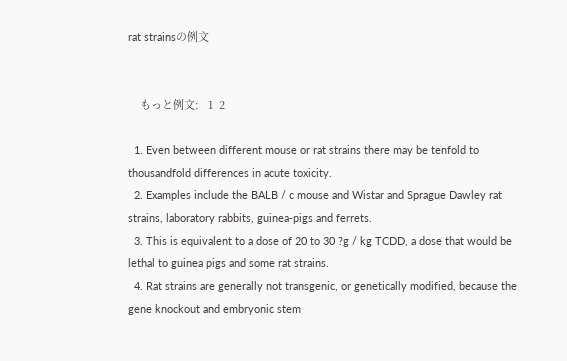rat strainsの例文


    もっと例文:   1  2

  1. Even between different mouse or rat strains there may be tenfold to thousandfold differences in acute toxicity.
  2. Examples include the BALB / c mouse and Wistar and Sprague Dawley rat strains, laboratory rabbits, guinea-pigs and ferrets.
  3. This is equivalent to a dose of 20 to 30 ?g / kg TCDD, a dose that would be lethal to guinea pigs and some rat strains.
  4. Rat strains are generally not transgenic, or genetically modified, because the gene knockout and embryonic stem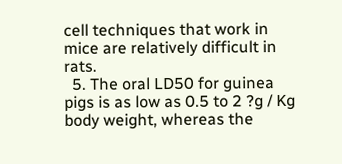cell techniques that work in mice are relatively difficult in rats.
  5. The oral LD50 for guinea pigs is as low as 0.5 to 2 ?g / Kg body weight, whereas the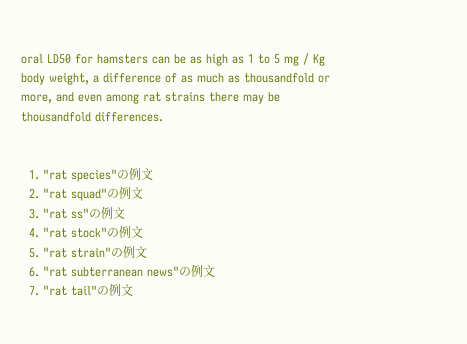oral LD50 for hamsters can be as high as 1 to 5 mg / Kg body weight, a difference of as much as thousandfold or more, and even among rat strains there may be thousandfold differences.


  1. "rat species"の例文
  2. "rat squad"の例文
  3. "rat ss"の例文
  4. "rat stock"の例文
  5. "rat strain"の例文
  6. "rat subterranean news"の例文
  7. "rat tail"の例文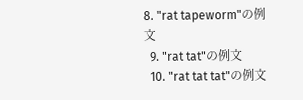8. "rat tapeworm"の例文
  9. "rat tat"の例文
  10. "rat tat tat"の例文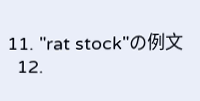11. "rat stock"の例文
  12.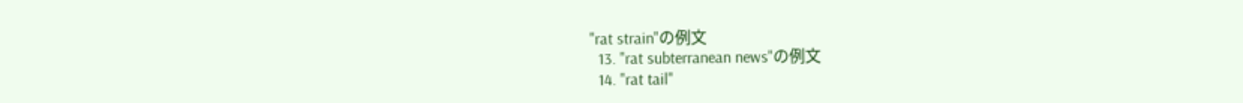"rat strain"の例文
  13. "rat subterranean news"の例文
  14. "rat tail"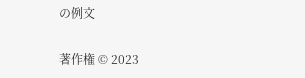の例文

著作権 © 2023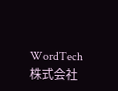WordTech 株式会社